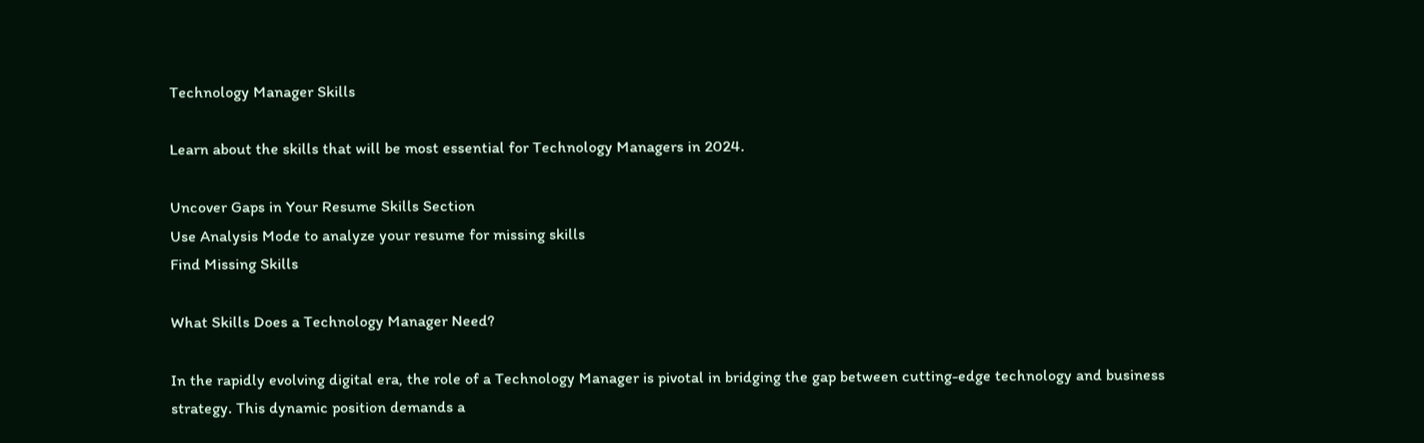Technology Manager Skills

Learn about the skills that will be most essential for Technology Managers in 2024.

Uncover Gaps in Your Resume Skills Section
Use Analysis Mode to analyze your resume for missing skills
Find Missing Skills

What Skills Does a Technology Manager Need?

In the rapidly evolving digital era, the role of a Technology Manager is pivotal in bridging the gap between cutting-edge technology and business strategy. This dynamic position demands a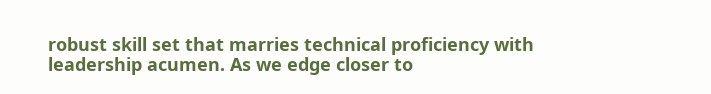robust skill set that marries technical proficiency with leadership acumen. As we edge closer to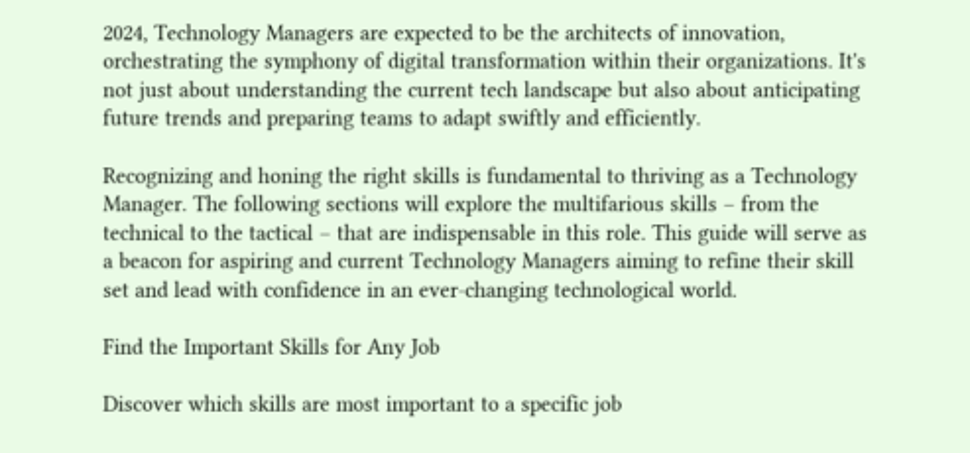2024, Technology Managers are expected to be the architects of innovation, orchestrating the symphony of digital transformation within their organizations. It's not just about understanding the current tech landscape but also about anticipating future trends and preparing teams to adapt swiftly and efficiently.

Recognizing and honing the right skills is fundamental to thriving as a Technology Manager. The following sections will explore the multifarious skills – from the technical to the tactical – that are indispensable in this role. This guide will serve as a beacon for aspiring and current Technology Managers aiming to refine their skill set and lead with confidence in an ever-changing technological world.

Find the Important Skills for Any Job

Discover which skills are most important to a specific job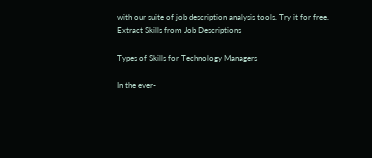with our suite of job description analysis tools. Try it for free.
Extract Skills from Job Descriptions

Types of Skills for Technology Managers

In the ever-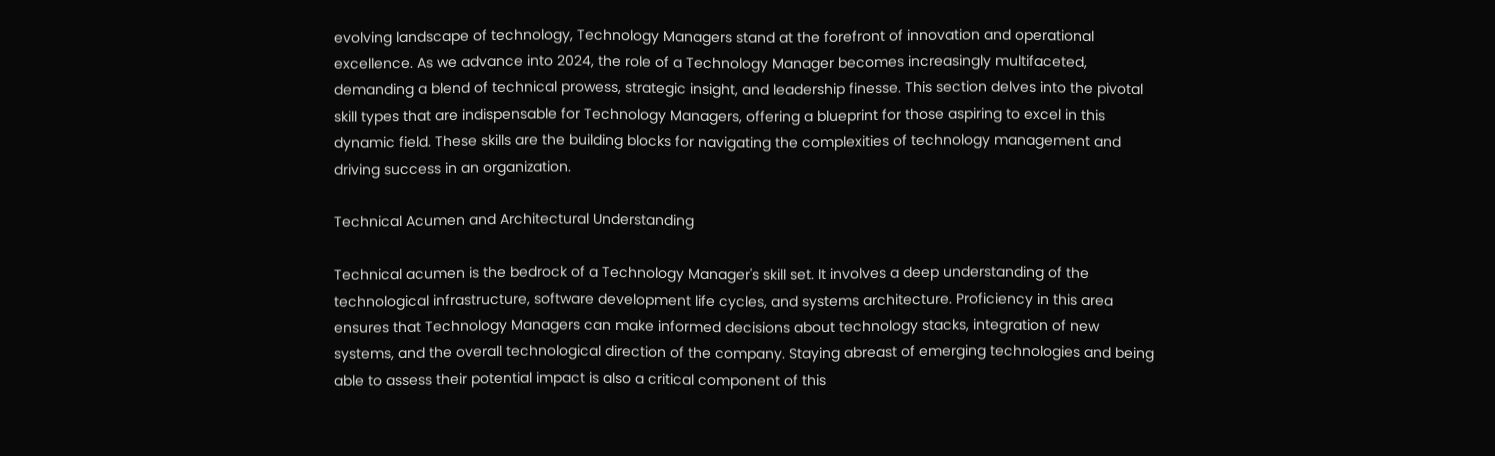evolving landscape of technology, Technology Managers stand at the forefront of innovation and operational excellence. As we advance into 2024, the role of a Technology Manager becomes increasingly multifaceted, demanding a blend of technical prowess, strategic insight, and leadership finesse. This section delves into the pivotal skill types that are indispensable for Technology Managers, offering a blueprint for those aspiring to excel in this dynamic field. These skills are the building blocks for navigating the complexities of technology management and driving success in an organization.

Technical Acumen and Architectural Understanding

Technical acumen is the bedrock of a Technology Manager's skill set. It involves a deep understanding of the technological infrastructure, software development life cycles, and systems architecture. Proficiency in this area ensures that Technology Managers can make informed decisions about technology stacks, integration of new systems, and the overall technological direction of the company. Staying abreast of emerging technologies and being able to assess their potential impact is also a critical component of this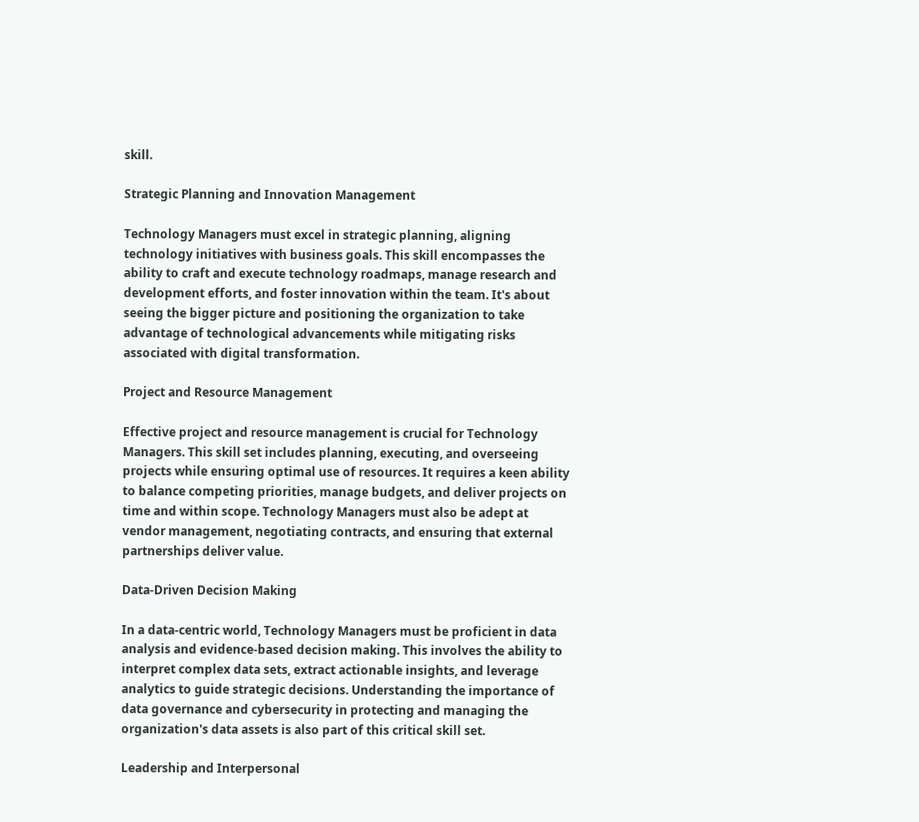skill.

Strategic Planning and Innovation Management

Technology Managers must excel in strategic planning, aligning technology initiatives with business goals. This skill encompasses the ability to craft and execute technology roadmaps, manage research and development efforts, and foster innovation within the team. It's about seeing the bigger picture and positioning the organization to take advantage of technological advancements while mitigating risks associated with digital transformation.

Project and Resource Management

Effective project and resource management is crucial for Technology Managers. This skill set includes planning, executing, and overseeing projects while ensuring optimal use of resources. It requires a keen ability to balance competing priorities, manage budgets, and deliver projects on time and within scope. Technology Managers must also be adept at vendor management, negotiating contracts, and ensuring that external partnerships deliver value.

Data-Driven Decision Making

In a data-centric world, Technology Managers must be proficient in data analysis and evidence-based decision making. This involves the ability to interpret complex data sets, extract actionable insights, and leverage analytics to guide strategic decisions. Understanding the importance of data governance and cybersecurity in protecting and managing the organization's data assets is also part of this critical skill set.

Leadership and Interpersonal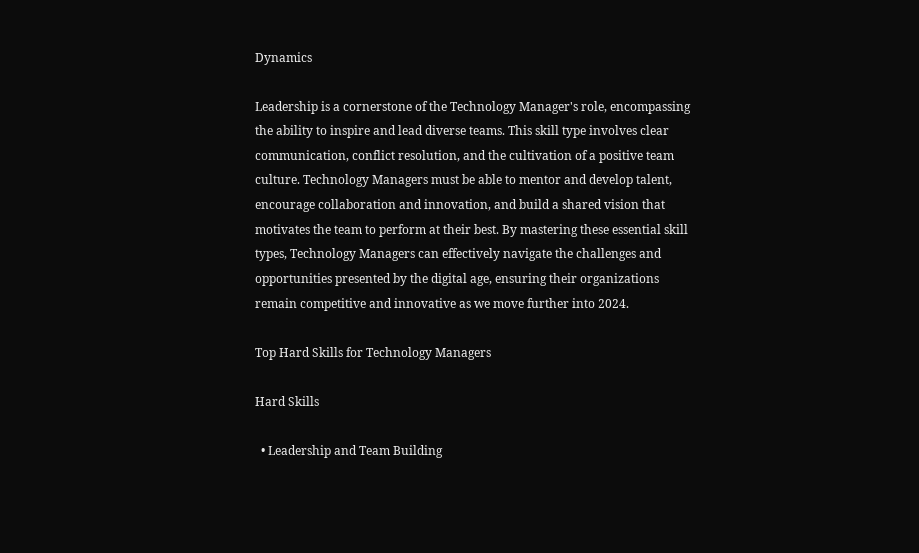Dynamics

Leadership is a cornerstone of the Technology Manager's role, encompassing the ability to inspire and lead diverse teams. This skill type involves clear communication, conflict resolution, and the cultivation of a positive team culture. Technology Managers must be able to mentor and develop talent, encourage collaboration and innovation, and build a shared vision that motivates the team to perform at their best. By mastering these essential skill types, Technology Managers can effectively navigate the challenges and opportunities presented by the digital age, ensuring their organizations remain competitive and innovative as we move further into 2024.

Top Hard Skills for Technology Managers

Hard Skills

  • Leadership and Team Building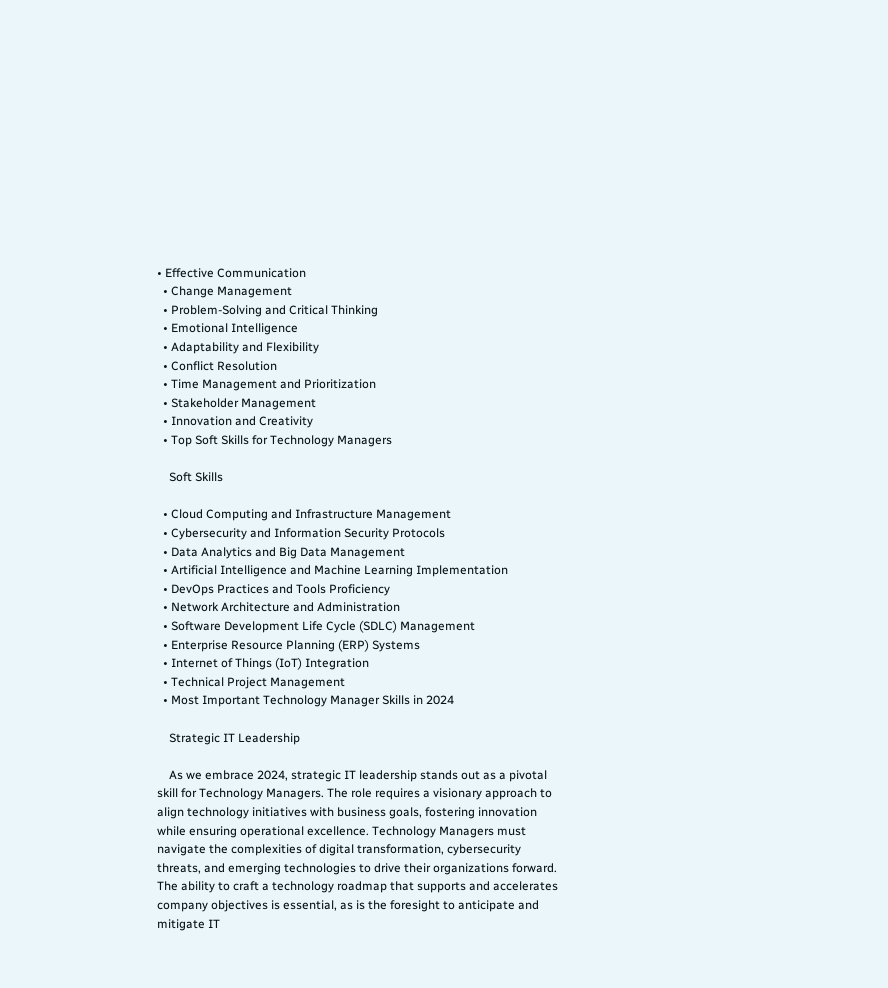• Effective Communication
  • Change Management
  • Problem-Solving and Critical Thinking
  • Emotional Intelligence
  • Adaptability and Flexibility
  • Conflict Resolution
  • Time Management and Prioritization
  • Stakeholder Management
  • Innovation and Creativity
  • Top Soft Skills for Technology Managers

    Soft Skills

  • Cloud Computing and Infrastructure Management
  • Cybersecurity and Information Security Protocols
  • Data Analytics and Big Data Management
  • Artificial Intelligence and Machine Learning Implementation
  • DevOps Practices and Tools Proficiency
  • Network Architecture and Administration
  • Software Development Life Cycle (SDLC) Management
  • Enterprise Resource Planning (ERP) Systems
  • Internet of Things (IoT) Integration
  • Technical Project Management
  • Most Important Technology Manager Skills in 2024

    Strategic IT Leadership

    As we embrace 2024, strategic IT leadership stands out as a pivotal skill for Technology Managers. The role requires a visionary approach to align technology initiatives with business goals, fostering innovation while ensuring operational excellence. Technology Managers must navigate the complexities of digital transformation, cybersecurity threats, and emerging technologies to drive their organizations forward. The ability to craft a technology roadmap that supports and accelerates company objectives is essential, as is the foresight to anticipate and mitigate IT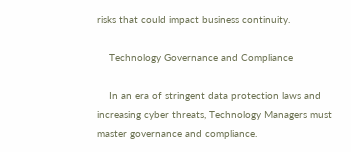risks that could impact business continuity.

    Technology Governance and Compliance

    In an era of stringent data protection laws and increasing cyber threats, Technology Managers must master governance and compliance.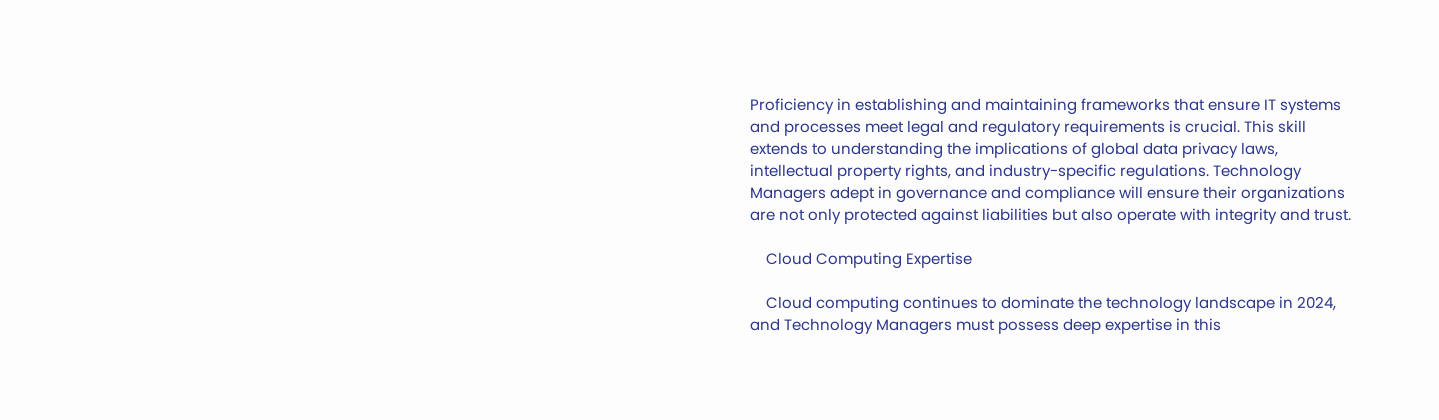Proficiency in establishing and maintaining frameworks that ensure IT systems and processes meet legal and regulatory requirements is crucial. This skill extends to understanding the implications of global data privacy laws, intellectual property rights, and industry-specific regulations. Technology Managers adept in governance and compliance will ensure their organizations are not only protected against liabilities but also operate with integrity and trust.

    Cloud Computing Expertise

    Cloud computing continues to dominate the technology landscape in 2024, and Technology Managers must possess deep expertise in this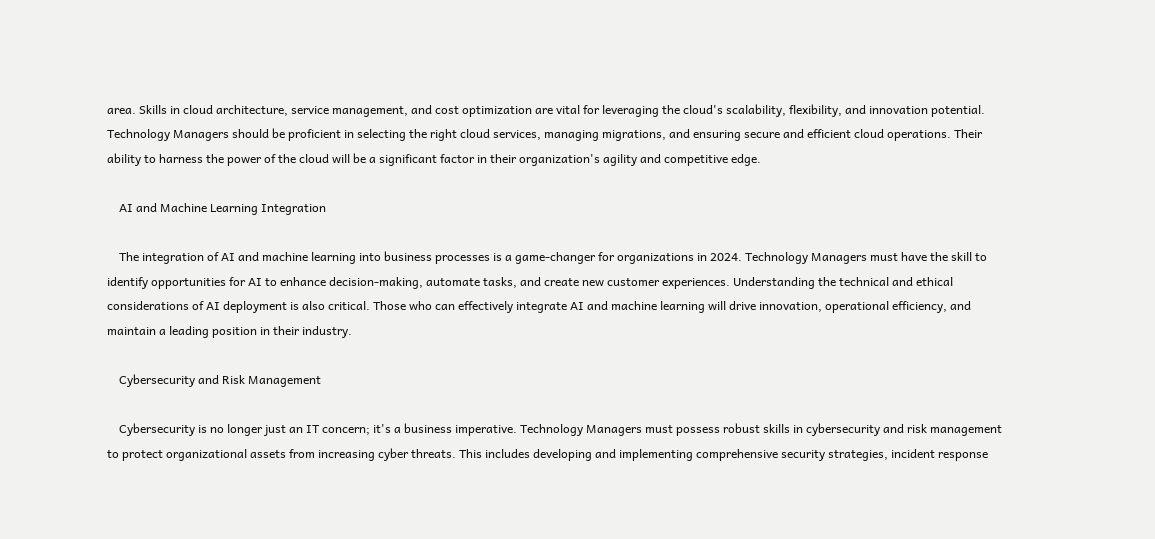area. Skills in cloud architecture, service management, and cost optimization are vital for leveraging the cloud's scalability, flexibility, and innovation potential. Technology Managers should be proficient in selecting the right cloud services, managing migrations, and ensuring secure and efficient cloud operations. Their ability to harness the power of the cloud will be a significant factor in their organization's agility and competitive edge.

    AI and Machine Learning Integration

    The integration of AI and machine learning into business processes is a game-changer for organizations in 2024. Technology Managers must have the skill to identify opportunities for AI to enhance decision-making, automate tasks, and create new customer experiences. Understanding the technical and ethical considerations of AI deployment is also critical. Those who can effectively integrate AI and machine learning will drive innovation, operational efficiency, and maintain a leading position in their industry.

    Cybersecurity and Risk Management

    Cybersecurity is no longer just an IT concern; it's a business imperative. Technology Managers must possess robust skills in cybersecurity and risk management to protect organizational assets from increasing cyber threats. This includes developing and implementing comprehensive security strategies, incident response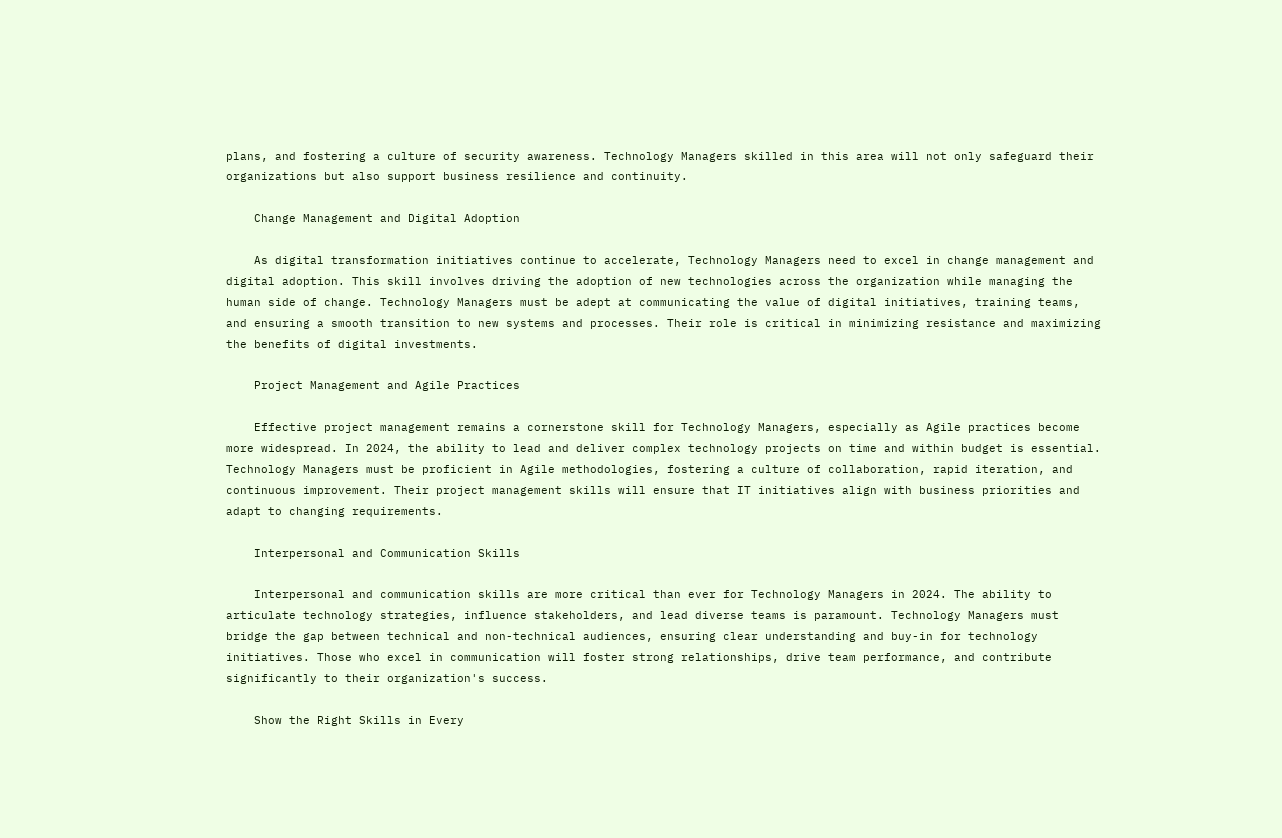plans, and fostering a culture of security awareness. Technology Managers skilled in this area will not only safeguard their organizations but also support business resilience and continuity.

    Change Management and Digital Adoption

    As digital transformation initiatives continue to accelerate, Technology Managers need to excel in change management and digital adoption. This skill involves driving the adoption of new technologies across the organization while managing the human side of change. Technology Managers must be adept at communicating the value of digital initiatives, training teams, and ensuring a smooth transition to new systems and processes. Their role is critical in minimizing resistance and maximizing the benefits of digital investments.

    Project Management and Agile Practices

    Effective project management remains a cornerstone skill for Technology Managers, especially as Agile practices become more widespread. In 2024, the ability to lead and deliver complex technology projects on time and within budget is essential. Technology Managers must be proficient in Agile methodologies, fostering a culture of collaboration, rapid iteration, and continuous improvement. Their project management skills will ensure that IT initiatives align with business priorities and adapt to changing requirements.

    Interpersonal and Communication Skills

    Interpersonal and communication skills are more critical than ever for Technology Managers in 2024. The ability to articulate technology strategies, influence stakeholders, and lead diverse teams is paramount. Technology Managers must bridge the gap between technical and non-technical audiences, ensuring clear understanding and buy-in for technology initiatives. Those who excel in communication will foster strong relationships, drive team performance, and contribute significantly to their organization's success.

    Show the Right Skills in Every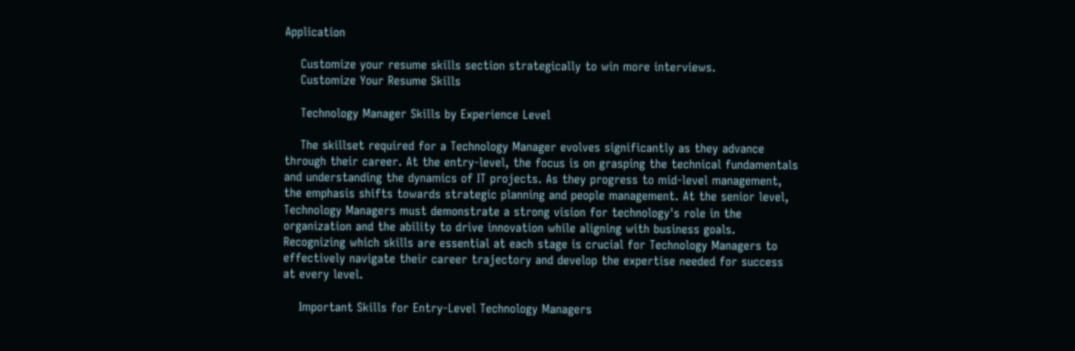Application

    Customize your resume skills section strategically to win more interviews.
    Customize Your Resume Skills

    Technology Manager Skills by Experience Level

    The skillset required for a Technology Manager evolves significantly as they advance through their career. At the entry-level, the focus is on grasping the technical fundamentals and understanding the dynamics of IT projects. As they progress to mid-level management, the emphasis shifts towards strategic planning and people management. At the senior level, Technology Managers must demonstrate a strong vision for technology's role in the organization and the ability to drive innovation while aligning with business goals. Recognizing which skills are essential at each stage is crucial for Technology Managers to effectively navigate their career trajectory and develop the expertise needed for success at every level.

    Important Skills for Entry-Level Technology Managers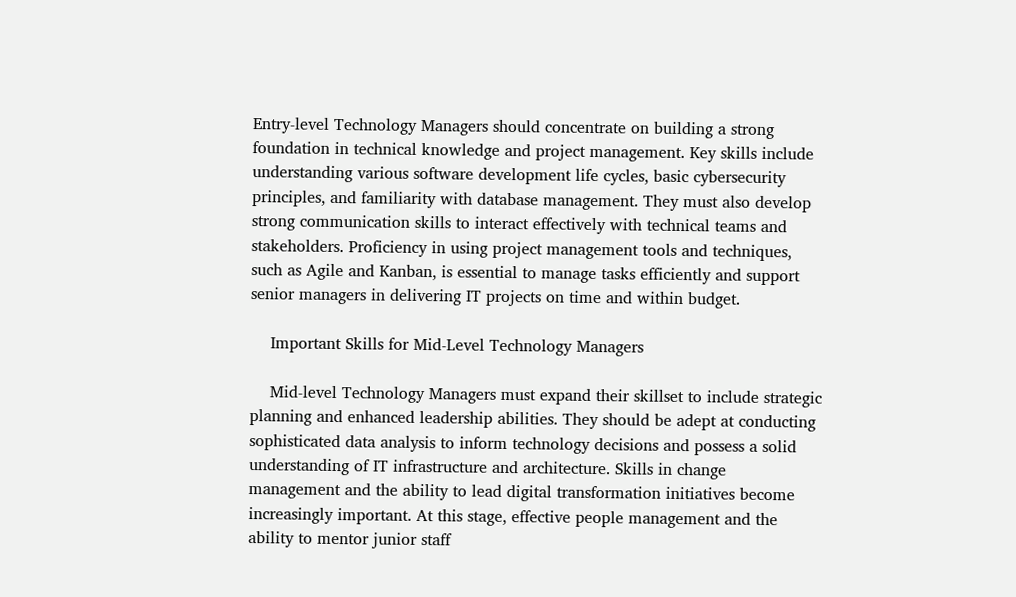Entry-level Technology Managers should concentrate on building a strong foundation in technical knowledge and project management. Key skills include understanding various software development life cycles, basic cybersecurity principles, and familiarity with database management. They must also develop strong communication skills to interact effectively with technical teams and stakeholders. Proficiency in using project management tools and techniques, such as Agile and Kanban, is essential to manage tasks efficiently and support senior managers in delivering IT projects on time and within budget.

    Important Skills for Mid-Level Technology Managers

    Mid-level Technology Managers must expand their skillset to include strategic planning and enhanced leadership abilities. They should be adept at conducting sophisticated data analysis to inform technology decisions and possess a solid understanding of IT infrastructure and architecture. Skills in change management and the ability to lead digital transformation initiatives become increasingly important. At this stage, effective people management and the ability to mentor junior staff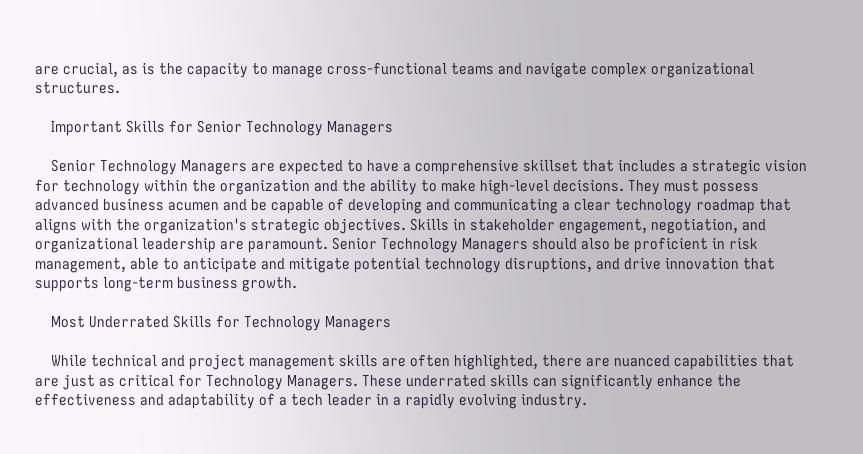are crucial, as is the capacity to manage cross-functional teams and navigate complex organizational structures.

    Important Skills for Senior Technology Managers

    Senior Technology Managers are expected to have a comprehensive skillset that includes a strategic vision for technology within the organization and the ability to make high-level decisions. They must possess advanced business acumen and be capable of developing and communicating a clear technology roadmap that aligns with the organization's strategic objectives. Skills in stakeholder engagement, negotiation, and organizational leadership are paramount. Senior Technology Managers should also be proficient in risk management, able to anticipate and mitigate potential technology disruptions, and drive innovation that supports long-term business growth.

    Most Underrated Skills for Technology Managers

    While technical and project management skills are often highlighted, there are nuanced capabilities that are just as critical for Technology Managers. These underrated skills can significantly enhance the effectiveness and adaptability of a tech leader in a rapidly evolving industry.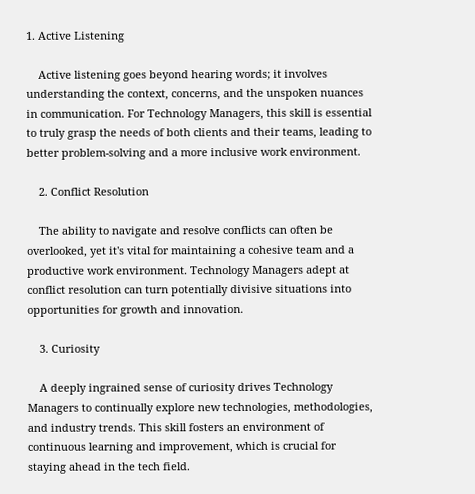1. Active Listening

    Active listening goes beyond hearing words; it involves understanding the context, concerns, and the unspoken nuances in communication. For Technology Managers, this skill is essential to truly grasp the needs of both clients and their teams, leading to better problem-solving and a more inclusive work environment.

    2. Conflict Resolution

    The ability to navigate and resolve conflicts can often be overlooked, yet it's vital for maintaining a cohesive team and a productive work environment. Technology Managers adept at conflict resolution can turn potentially divisive situations into opportunities for growth and innovation.

    3. Curiosity

    A deeply ingrained sense of curiosity drives Technology Managers to continually explore new technologies, methodologies, and industry trends. This skill fosters an environment of continuous learning and improvement, which is crucial for staying ahead in the tech field.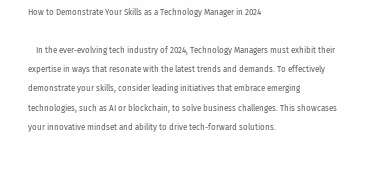How to Demonstrate Your Skills as a Technology Manager in 2024

    In the ever-evolving tech industry of 2024, Technology Managers must exhibit their expertise in ways that resonate with the latest trends and demands. To effectively demonstrate your skills, consider leading initiatives that embrace emerging technologies, such as AI or blockchain, to solve business challenges. This showcases your innovative mindset and ability to drive tech-forward solutions.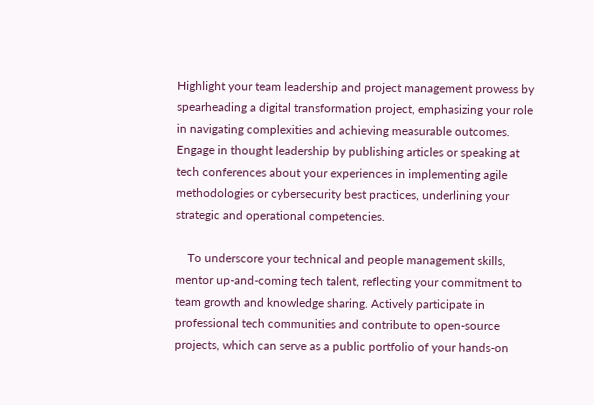Highlight your team leadership and project management prowess by spearheading a digital transformation project, emphasizing your role in navigating complexities and achieving measurable outcomes. Engage in thought leadership by publishing articles or speaking at tech conferences about your experiences in implementing agile methodologies or cybersecurity best practices, underlining your strategic and operational competencies.

    To underscore your technical and people management skills, mentor up-and-coming tech talent, reflecting your commitment to team growth and knowledge sharing. Actively participate in professional tech communities and contribute to open-source projects, which can serve as a public portfolio of your hands-on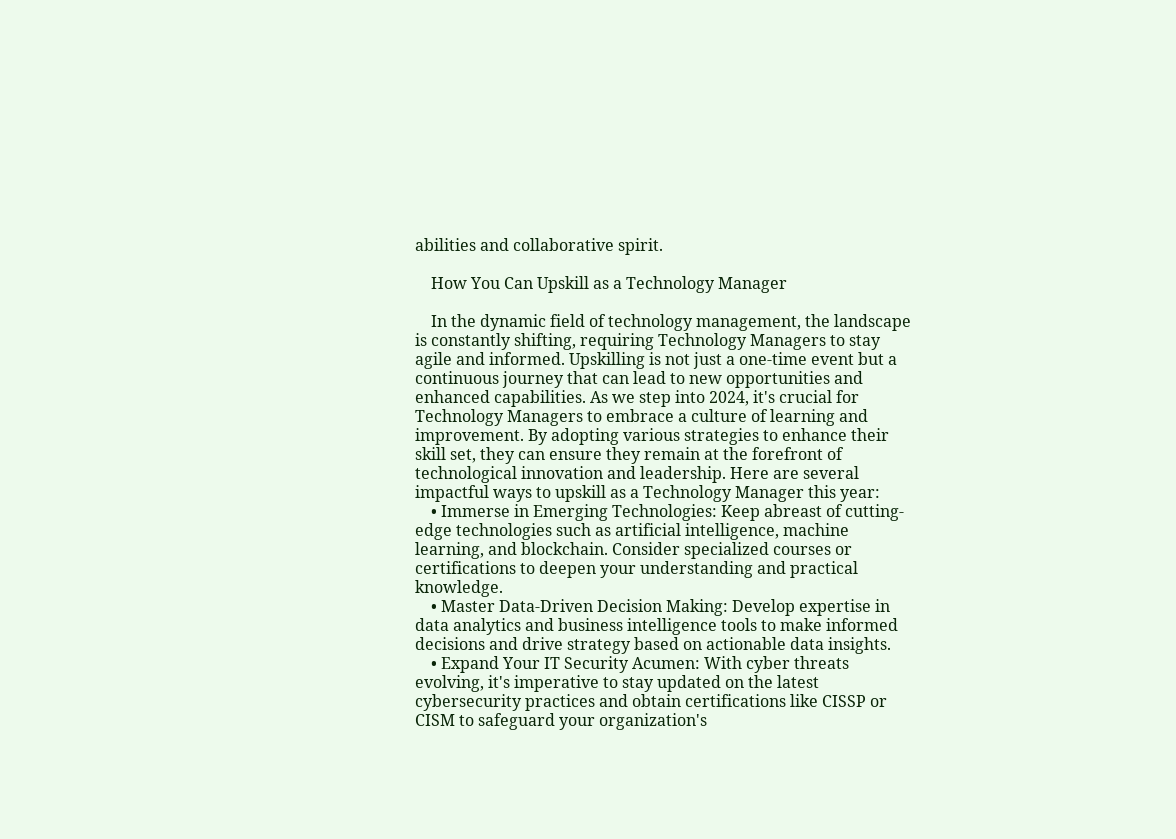abilities and collaborative spirit.

    How You Can Upskill as a Technology Manager

    In the dynamic field of technology management, the landscape is constantly shifting, requiring Technology Managers to stay agile and informed. Upskilling is not just a one-time event but a continuous journey that can lead to new opportunities and enhanced capabilities. As we step into 2024, it's crucial for Technology Managers to embrace a culture of learning and improvement. By adopting various strategies to enhance their skill set, they can ensure they remain at the forefront of technological innovation and leadership. Here are several impactful ways to upskill as a Technology Manager this year:
    • Immerse in Emerging Technologies: Keep abreast of cutting-edge technologies such as artificial intelligence, machine learning, and blockchain. Consider specialized courses or certifications to deepen your understanding and practical knowledge.
    • Master Data-Driven Decision Making: Develop expertise in data analytics and business intelligence tools to make informed decisions and drive strategy based on actionable data insights.
    • Expand Your IT Security Acumen: With cyber threats evolving, it's imperative to stay updated on the latest cybersecurity practices and obtain certifications like CISSP or CISM to safeguard your organization's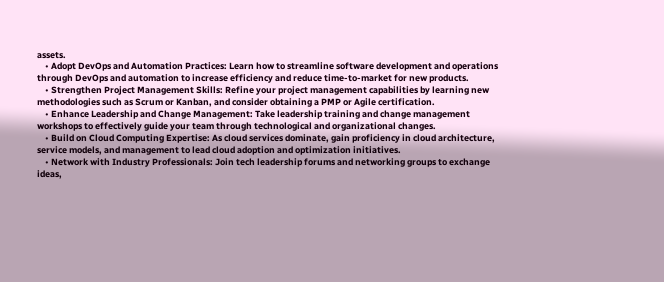assets.
    • Adopt DevOps and Automation Practices: Learn how to streamline software development and operations through DevOps and automation to increase efficiency and reduce time-to-market for new products.
    • Strengthen Project Management Skills: Refine your project management capabilities by learning new methodologies such as Scrum or Kanban, and consider obtaining a PMP or Agile certification.
    • Enhance Leadership and Change Management: Take leadership training and change management workshops to effectively guide your team through technological and organizational changes.
    • Build on Cloud Computing Expertise: As cloud services dominate, gain proficiency in cloud architecture, service models, and management to lead cloud adoption and optimization initiatives.
    • Network with Industry Professionals: Join tech leadership forums and networking groups to exchange ideas,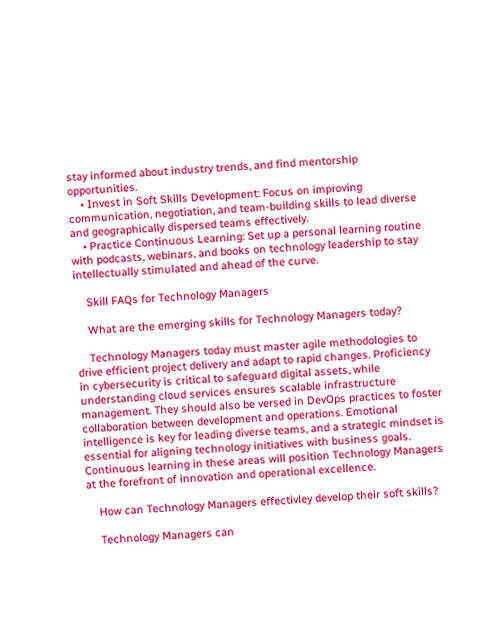stay informed about industry trends, and find mentorship opportunities.
    • Invest in Soft Skills Development: Focus on improving communication, negotiation, and team-building skills to lead diverse and geographically dispersed teams effectively.
    • Practice Continuous Learning: Set up a personal learning routine with podcasts, webinars, and books on technology leadership to stay intellectually stimulated and ahead of the curve.

    Skill FAQs for Technology Managers

    What are the emerging skills for Technology Managers today?

    Technology Managers today must master agile methodologies to drive efficient project delivery and adapt to rapid changes. Proficiency in cybersecurity is critical to safeguard digital assets, while understanding cloud services ensures scalable infrastructure management. They should also be versed in DevOps practices to foster collaboration between development and operations. Emotional intelligence is key for leading diverse teams, and a strategic mindset is essential for aligning technology initiatives with business goals. Continuous learning in these areas will position Technology Managers at the forefront of innovation and operational excellence.

    How can Technology Managers effectivley develop their soft skills?

    Technology Managers can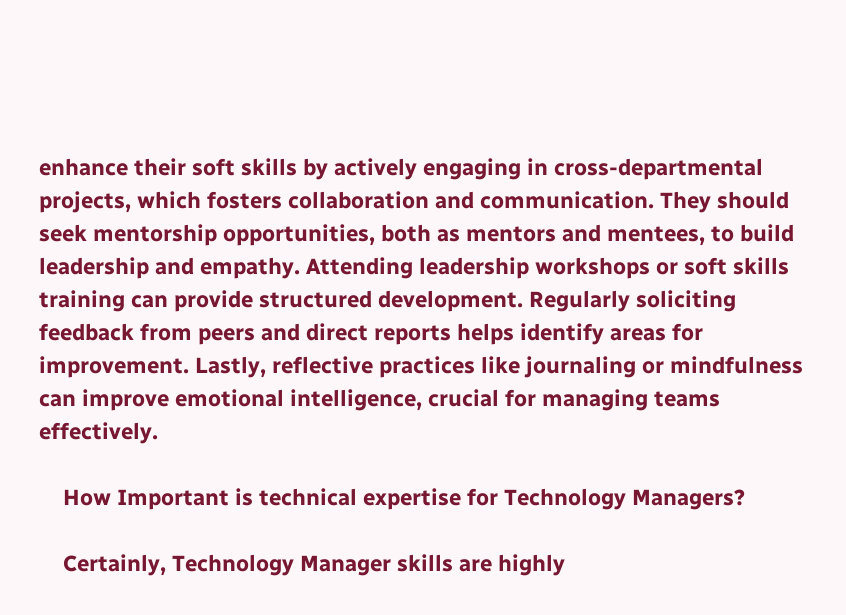enhance their soft skills by actively engaging in cross-departmental projects, which fosters collaboration and communication. They should seek mentorship opportunities, both as mentors and mentees, to build leadership and empathy. Attending leadership workshops or soft skills training can provide structured development. Regularly soliciting feedback from peers and direct reports helps identify areas for improvement. Lastly, reflective practices like journaling or mindfulness can improve emotional intelligence, crucial for managing teams effectively.

    How Important is technical expertise for Technology Managers?

    Certainly, Technology Manager skills are highly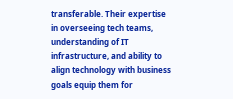transferable. Their expertise in overseeing tech teams, understanding of IT infrastructure, and ability to align technology with business goals equip them for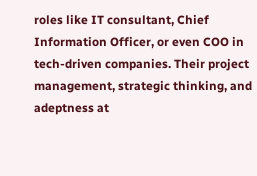roles like IT consultant, Chief Information Officer, or even COO in tech-driven companies. Their project management, strategic thinking, and adeptness at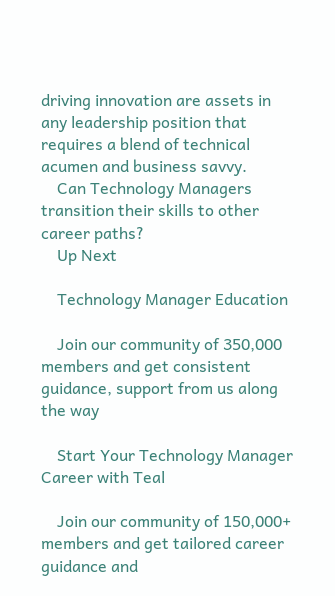driving innovation are assets in any leadership position that requires a blend of technical acumen and business savvy.
    Can Technology Managers transition their skills to other career paths?
    Up Next

    Technology Manager Education

    Join our community of 350,000 members and get consistent guidance, support from us along the way

    Start Your Technology Manager Career with Teal

    Join our community of 150,000+ members and get tailored career guidance and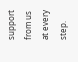support from us at every step.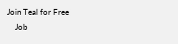Join Teal for Free
    Job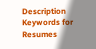Description Keywords for Resumes